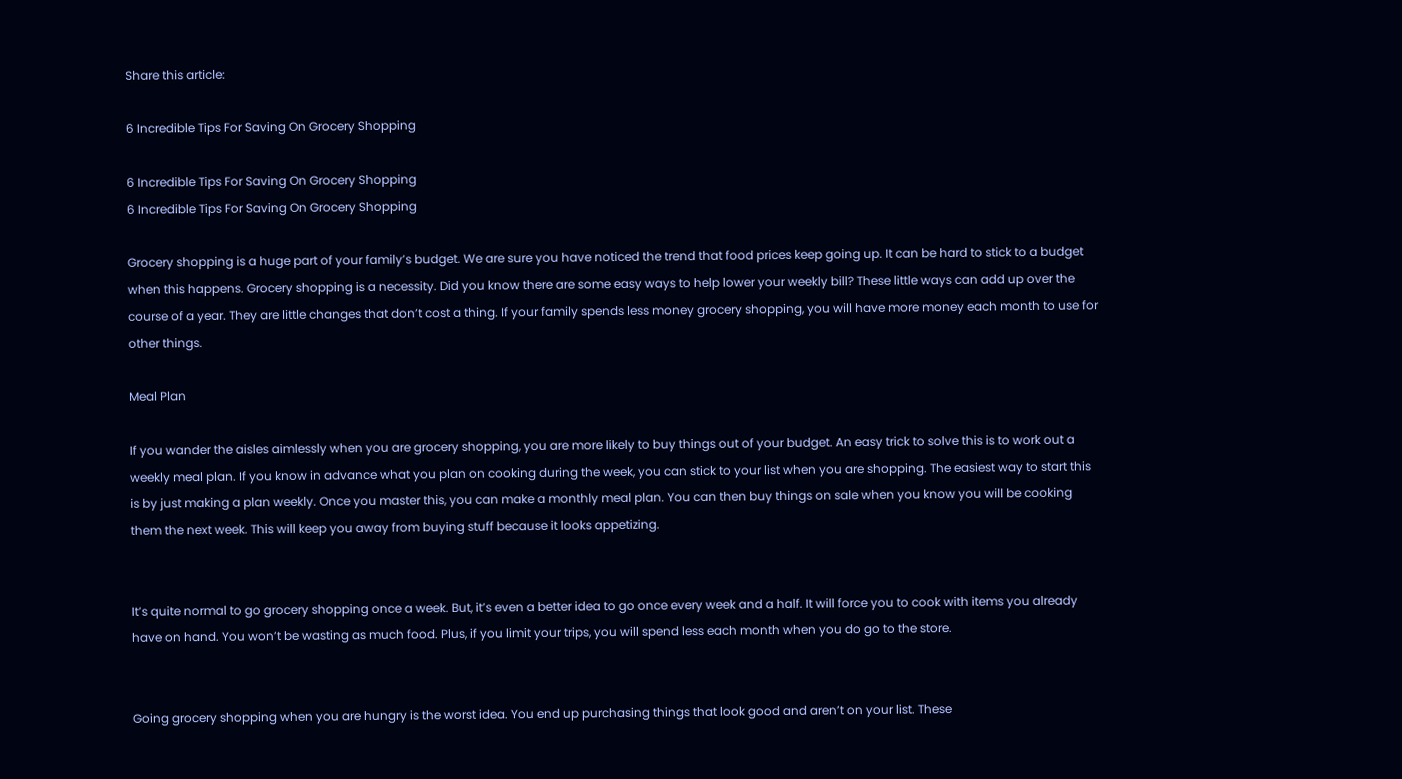Share this article:

6 Incredible Tips For Saving On Grocery Shopping

6 Incredible Tips For Saving On Grocery Shopping
6 Incredible Tips For Saving On Grocery Shopping

Grocery shopping is a huge part of your family’s budget. We are sure you have noticed the trend that food prices keep going up. It can be hard to stick to a budget when this happens. Grocery shopping is a necessity. Did you know there are some easy ways to help lower your weekly bill? These little ways can add up over the course of a year. They are little changes that don’t cost a thing. If your family spends less money grocery shopping, you will have more money each month to use for other things.

Meal Plan

If you wander the aisles aimlessly when you are grocery shopping, you are more likely to buy things out of your budget. An easy trick to solve this is to work out a weekly meal plan. If you know in advance what you plan on cooking during the week, you can stick to your list when you are shopping. The easiest way to start this is by just making a plan weekly. Once you master this, you can make a monthly meal plan. You can then buy things on sale when you know you will be cooking them the next week. This will keep you away from buying stuff because it looks appetizing.


It’s quite normal to go grocery shopping once a week. But, it’s even a better idea to go once every week and a half. It will force you to cook with items you already have on hand. You won’t be wasting as much food. Plus, if you limit your trips, you will spend less each month when you do go to the store.


Going grocery shopping when you are hungry is the worst idea. You end up purchasing things that look good and aren’t on your list. These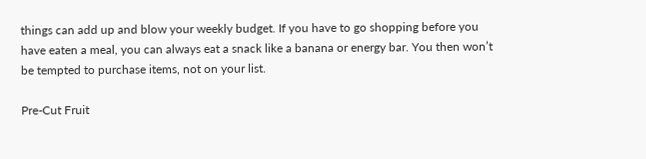things can add up and blow your weekly budget. If you have to go shopping before you have eaten a meal, you can always eat a snack like a banana or energy bar. You then won’t be tempted to purchase items, not on your list.

Pre-Cut Fruit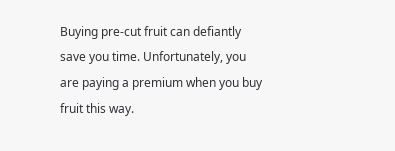Buying pre-cut fruit can defiantly save you time. Unfortunately, you are paying a premium when you buy fruit this way.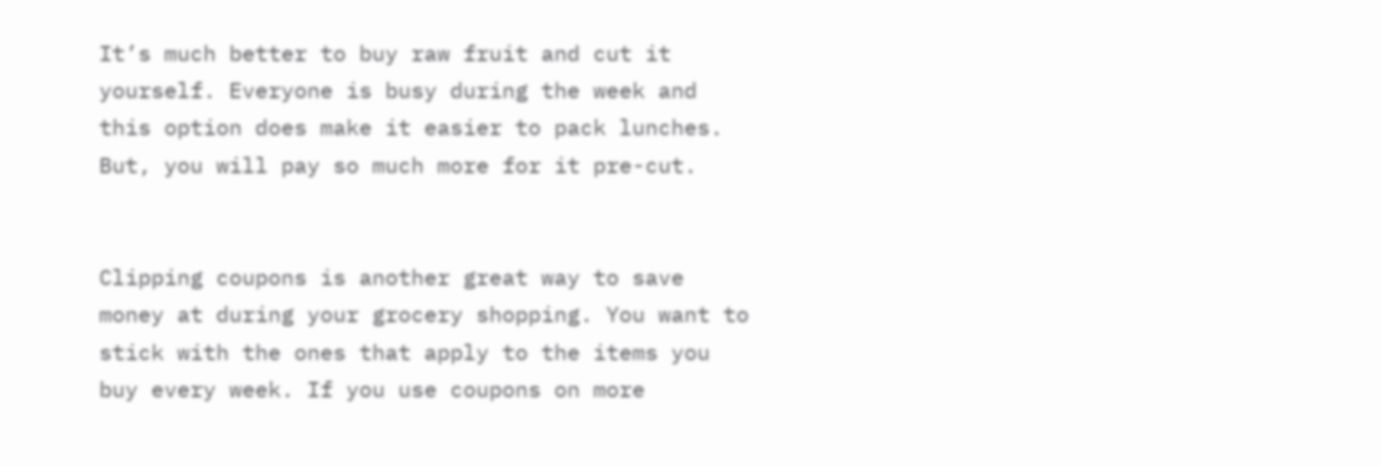It’s much better to buy raw fruit and cut it yourself. Everyone is busy during the week and this option does make it easier to pack lunches. But, you will pay so much more for it pre-cut.


Clipping coupons is another great way to save money at during your grocery shopping. You want to stick with the ones that apply to the items you buy every week. If you use coupons on more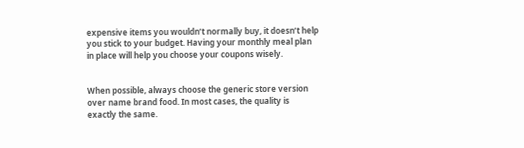expensive items you wouldn’t normally buy, it doesn’t help you stick to your budget. Having your monthly meal plan in place will help you choose your coupons wisely.


When possible, always choose the generic store version over name brand food. In most cases, the quality is exactly the same.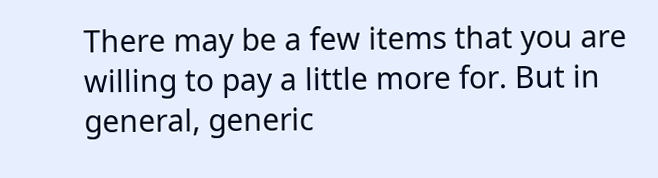There may be a few items that you are willing to pay a little more for. But in general, generic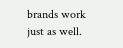brands work just as well.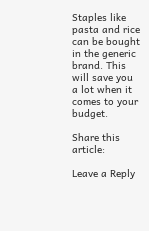Staples like pasta and rice can be bought in the generic brand. This will save you a lot when it comes to your budget.

Share this article:

Leave a Reply